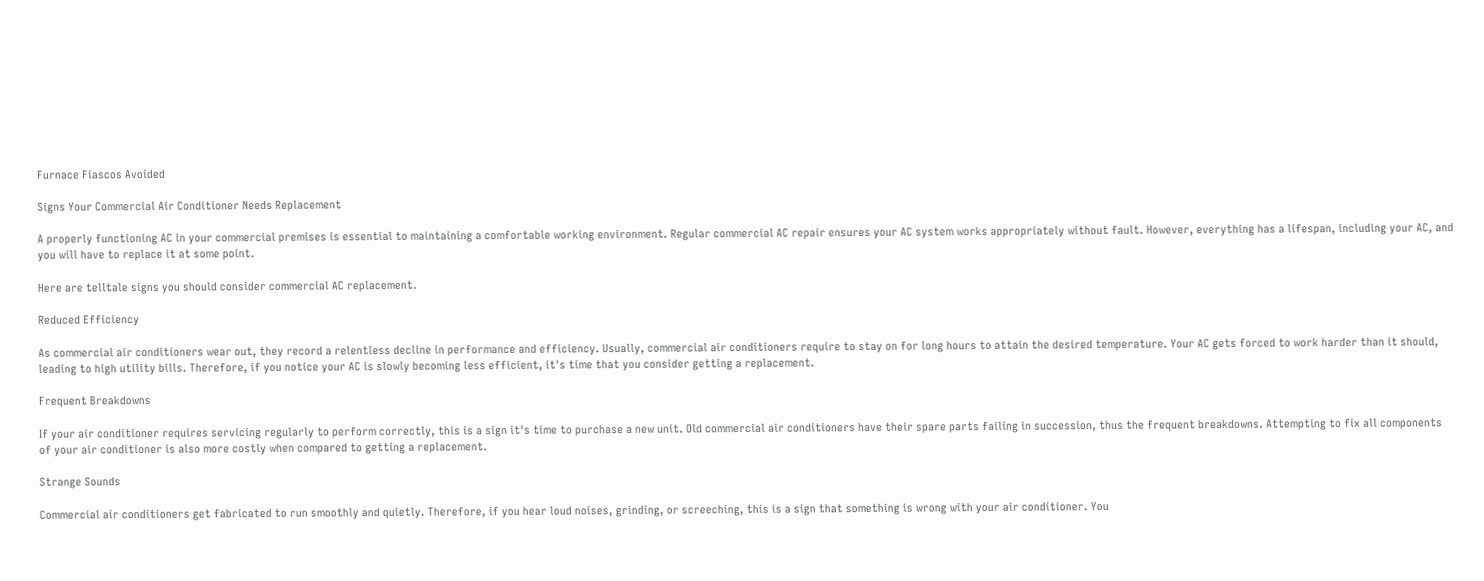Furnace Fiascos Avoided

Signs Your Commercial Air Conditioner Needs Replacement

A properly functioning AC in your commercial premises is essential to maintaining a comfortable working environment. Regular commercial AC repair ensures your AC system works appropriately without fault. However, everything has a lifespan, including your AC, and you will have to replace it at some point.

Here are telltale signs you should consider commercial AC replacement.

Reduced Efficiency

As commercial air conditioners wear out, they record a relentless decline in performance and efficiency. Usually, commercial air conditioners require to stay on for long hours to attain the desired temperature. Your AC gets forced to work harder than it should, leading to high utility bills. Therefore, if you notice your AC is slowly becoming less efficient, it's time that you consider getting a replacement.

Frequent Breakdowns

If your air conditioner requires servicing regularly to perform correctly, this is a sign it's time to purchase a new unit. Old commercial air conditioners have their spare parts failing in succession, thus the frequent breakdowns. Attempting to fix all components of your air conditioner is also more costly when compared to getting a replacement.

Strange Sounds

Commercial air conditioners get fabricated to run smoothly and quietly. Therefore, if you hear loud noises, grinding, or screeching, this is a sign that something is wrong with your air conditioner. You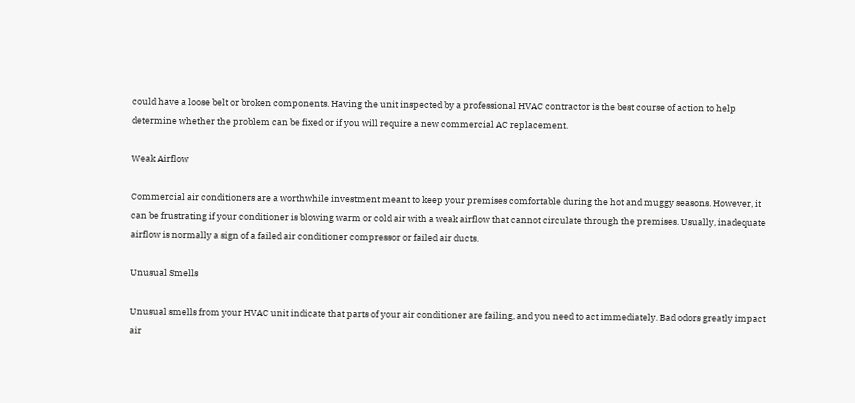could have a loose belt or broken components. Having the unit inspected by a professional HVAC contractor is the best course of action to help determine whether the problem can be fixed or if you will require a new commercial AC replacement.

Weak Airflow

Commercial air conditioners are a worthwhile investment meant to keep your premises comfortable during the hot and muggy seasons. However, it can be frustrating if your conditioner is blowing warm or cold air with a weak airflow that cannot circulate through the premises. Usually, inadequate airflow is normally a sign of a failed air conditioner compressor or failed air ducts.

Unusual Smells

Unusual smells from your HVAC unit indicate that parts of your air conditioner are failing, and you need to act immediately. Bad odors greatly impact air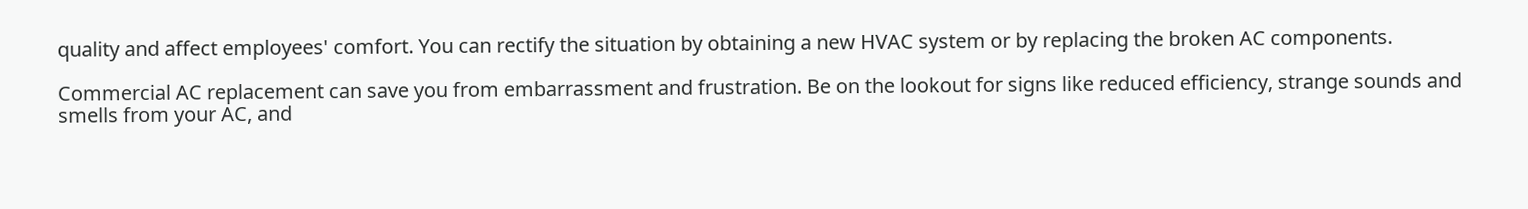quality and affect employees' comfort. You can rectify the situation by obtaining a new HVAC system or by replacing the broken AC components.

Commercial AC replacement can save you from embarrassment and frustration. Be on the lookout for signs like reduced efficiency, strange sounds and smells from your AC, and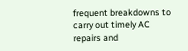frequent breakdowns to carry out timely AC repairs and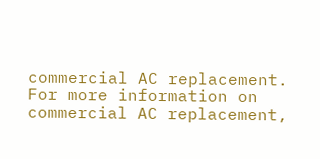commercial AC replacement. For more information on commercial AC replacement,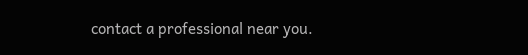contact a professional near you.